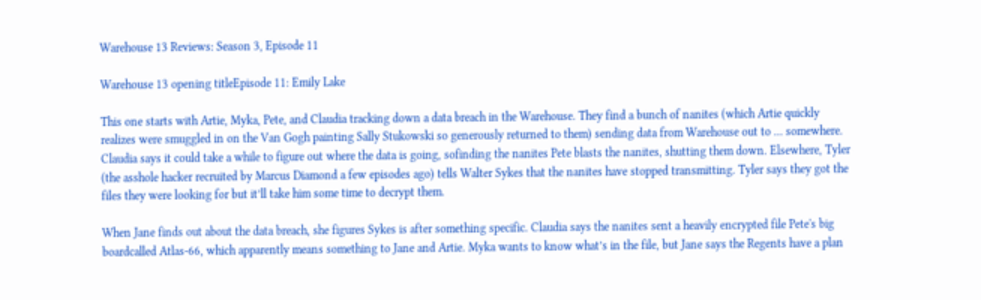Warehouse 13 Reviews: Season 3, Episode 11

Warehouse 13 opening titleEpisode 11: Emily Lake

This one starts with Artie, Myka, Pete, and Claudia tracking down a data breach in the Warehouse. They find a bunch of nanites (which Artie quickly realizes were smuggled in on the Van Gogh painting Sally Stukowski so generously returned to them) sending data from Warehouse out to … somewhere. Claudia says it could take a while to figure out where the data is going, sofinding the nanites Pete blasts the nanites, shutting them down. Elsewhere, Tyler (the asshole hacker recruited by Marcus Diamond a few episodes ago) tells Walter Sykes that the nanites have stopped transmitting. Tyler says they got the files they were looking for but it’ll take him some time to decrypt them.

When Jane finds out about the data breach, she figures Sykes is after something specific. Claudia says the nanites sent a heavily encrypted file Pete's big boardcalled Atlas-66, which apparently means something to Jane and Artie. Myka wants to know what’s in the file, but Jane says the Regents have a plan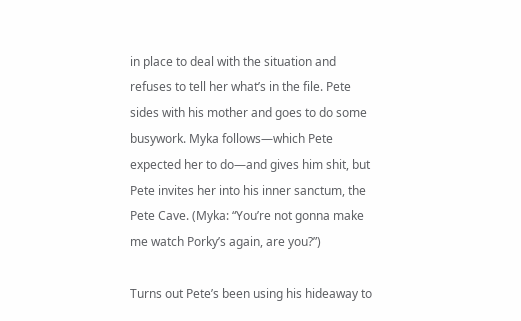in place to deal with the situation and refuses to tell her what’s in the file. Pete sides with his mother and goes to do some busywork. Myka follows—which Pete expected her to do—and gives him shit, but Pete invites her into his inner sanctum, the Pete Cave. (Myka: “You’re not gonna make me watch Porky’s again, are you?”)

Turns out Pete’s been using his hideaway to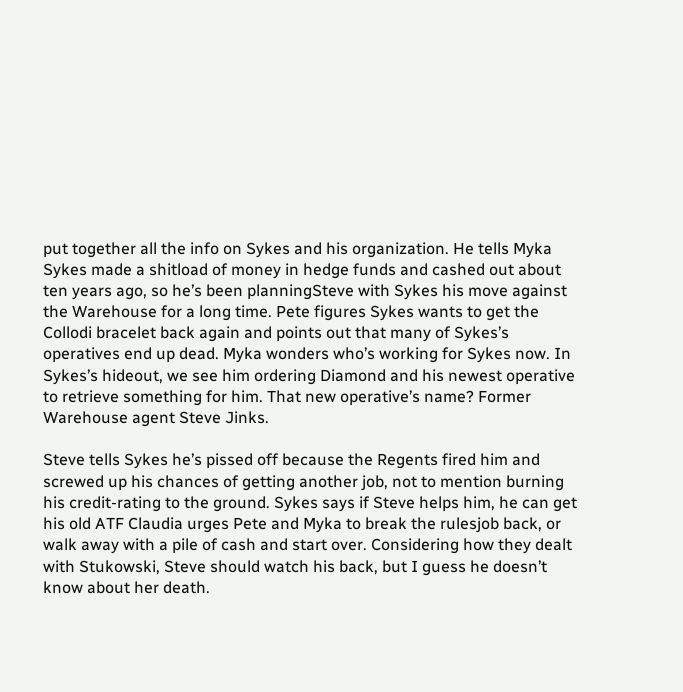put together all the info on Sykes and his organization. He tells Myka Sykes made a shitload of money in hedge funds and cashed out about ten years ago, so he’s been planningSteve with Sykes his move against the Warehouse for a long time. Pete figures Sykes wants to get the Collodi bracelet back again and points out that many of Sykes’s operatives end up dead. Myka wonders who’s working for Sykes now. In Sykes’s hideout, we see him ordering Diamond and his newest operative to retrieve something for him. That new operative’s name? Former Warehouse agent Steve Jinks.

Steve tells Sykes he’s pissed off because the Regents fired him and screwed up his chances of getting another job, not to mention burning his credit-rating to the ground. Sykes says if Steve helps him, he can get his old ATF Claudia urges Pete and Myka to break the rulesjob back, or walk away with a pile of cash and start over. Considering how they dealt with Stukowski, Steve should watch his back, but I guess he doesn’t know about her death.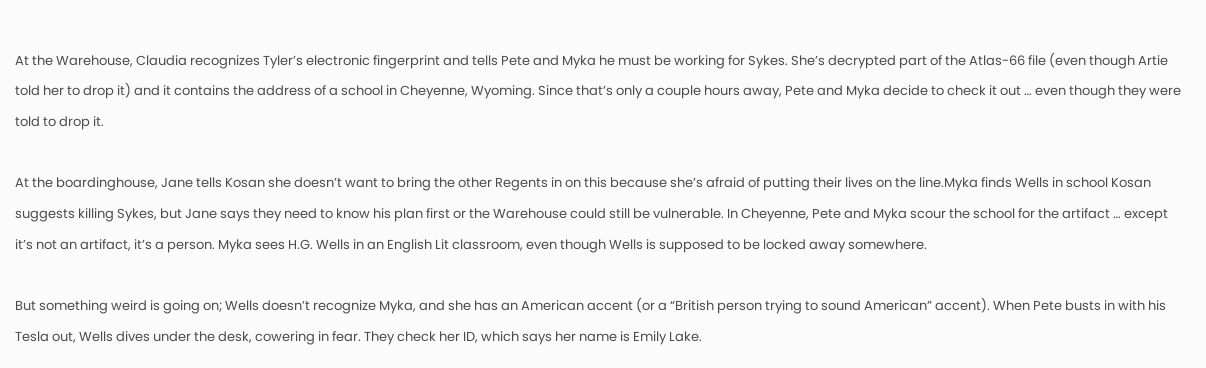At the Warehouse, Claudia recognizes Tyler’s electronic fingerprint and tells Pete and Myka he must be working for Sykes. She’s decrypted part of the Atlas-66 file (even though Artie told her to drop it) and it contains the address of a school in Cheyenne, Wyoming. Since that’s only a couple hours away, Pete and Myka decide to check it out … even though they were told to drop it.

At the boardinghouse, Jane tells Kosan she doesn’t want to bring the other Regents in on this because she’s afraid of putting their lives on the line.Myka finds Wells in school Kosan suggests killing Sykes, but Jane says they need to know his plan first or the Warehouse could still be vulnerable. In Cheyenne, Pete and Myka scour the school for the artifact … except it’s not an artifact, it’s a person. Myka sees H.G. Wells in an English Lit classroom, even though Wells is supposed to be locked away somewhere.

But something weird is going on; Wells doesn’t recognize Myka, and she has an American accent (or a “British person trying to sound American” accent). When Pete busts in with his Tesla out, Wells dives under the desk, cowering in fear. They check her ID, which says her name is Emily Lake.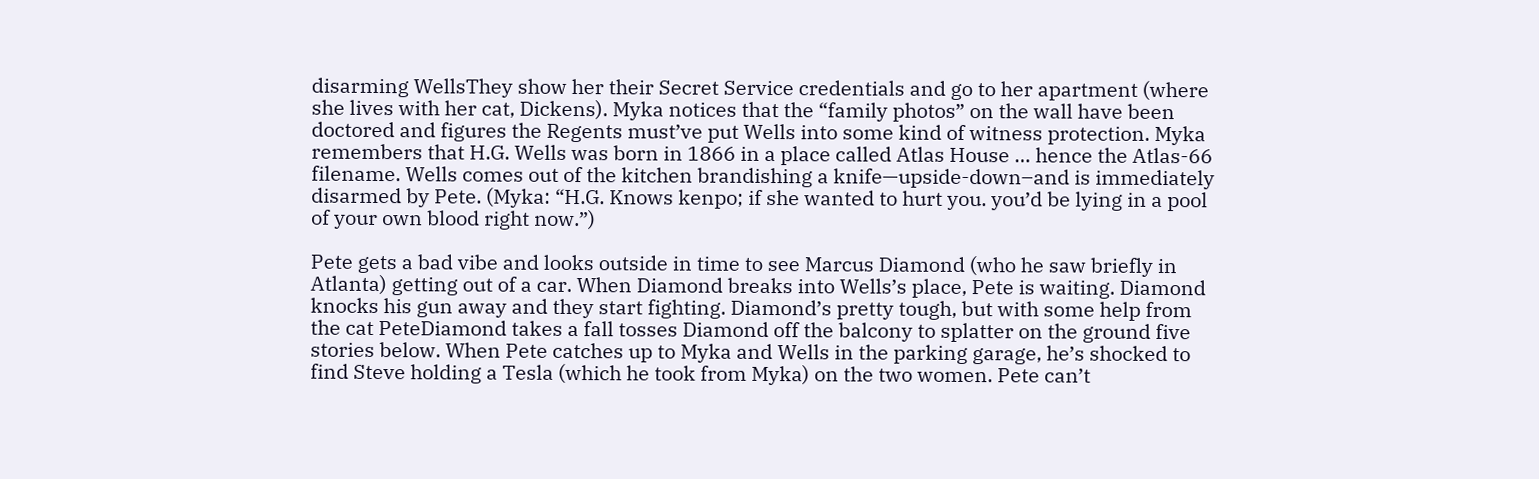disarming WellsThey show her their Secret Service credentials and go to her apartment (where she lives with her cat, Dickens). Myka notices that the “family photos” on the wall have been doctored and figures the Regents must’ve put Wells into some kind of witness protection. Myka remembers that H.G. Wells was born in 1866 in a place called Atlas House … hence the Atlas-66 filename. Wells comes out of the kitchen brandishing a knife—upside-down–and is immediately disarmed by Pete. (Myka: “H.G. Knows kenpo; if she wanted to hurt you. you’d be lying in a pool of your own blood right now.”)

Pete gets a bad vibe and looks outside in time to see Marcus Diamond (who he saw briefly in Atlanta) getting out of a car. When Diamond breaks into Wells’s place, Pete is waiting. Diamond knocks his gun away and they start fighting. Diamond’s pretty tough, but with some help from the cat PeteDiamond takes a fall tosses Diamond off the balcony to splatter on the ground five stories below. When Pete catches up to Myka and Wells in the parking garage, he’s shocked to find Steve holding a Tesla (which he took from Myka) on the two women. Pete can’t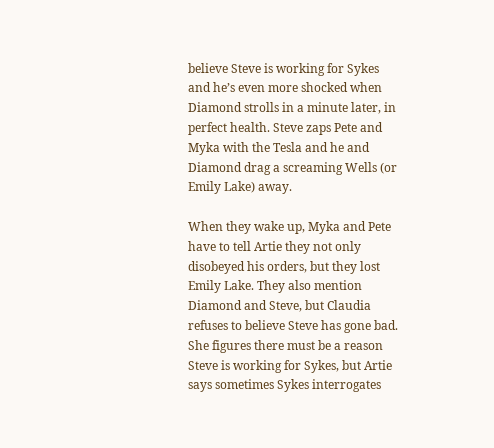believe Steve is working for Sykes and he’s even more shocked when Diamond strolls in a minute later, in perfect health. Steve zaps Pete and Myka with the Tesla and he and Diamond drag a screaming Wells (or Emily Lake) away.

When they wake up, Myka and Pete have to tell Artie they not only disobeyed his orders, but they lost Emily Lake. They also mention Diamond and Steve, but Claudia refuses to believe Steve has gone bad. She figures there must be a reason Steve is working for Sykes, but Artie says sometimes Sykes interrogates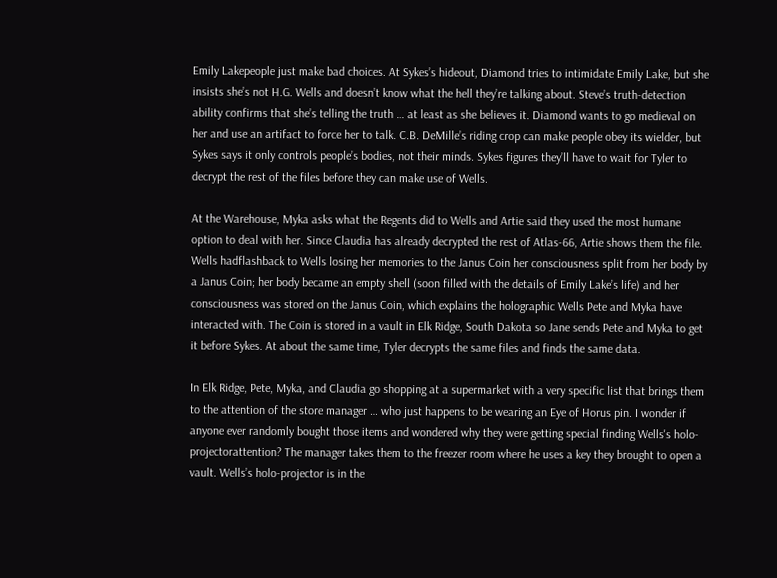Emily Lakepeople just make bad choices. At Sykes’s hideout, Diamond tries to intimidate Emily Lake, but she insists she’s not H.G. Wells and doesn’t know what the hell they’re talking about. Steve’s truth-detection ability confirms that she’s telling the truth … at least as she believes it. Diamond wants to go medieval on her and use an artifact to force her to talk. C.B. DeMille’s riding crop can make people obey its wielder, but Sykes says it only controls people’s bodies, not their minds. Sykes figures they’ll have to wait for Tyler to decrypt the rest of the files before they can make use of Wells.

At the Warehouse, Myka asks what the Regents did to Wells and Artie said they used the most humane option to deal with her. Since Claudia has already decrypted the rest of Atlas-66, Artie shows them the file. Wells hadflashback to Wells losing her memories to the Janus Coin her consciousness split from her body by a Janus Coin; her body became an empty shell (soon filled with the details of Emily Lake’s life) and her consciousness was stored on the Janus Coin, which explains the holographic Wells Pete and Myka have interacted with. The Coin is stored in a vault in Elk Ridge, South Dakota so Jane sends Pete and Myka to get it before Sykes. At about the same time, Tyler decrypts the same files and finds the same data.

In Elk Ridge, Pete, Myka, and Claudia go shopping at a supermarket with a very specific list that brings them to the attention of the store manager … who just happens to be wearing an Eye of Horus pin. I wonder if anyone ever randomly bought those items and wondered why they were getting special finding Wells's holo-projectorattention? The manager takes them to the freezer room where he uses a key they brought to open a vault. Wells’s holo-projector is in the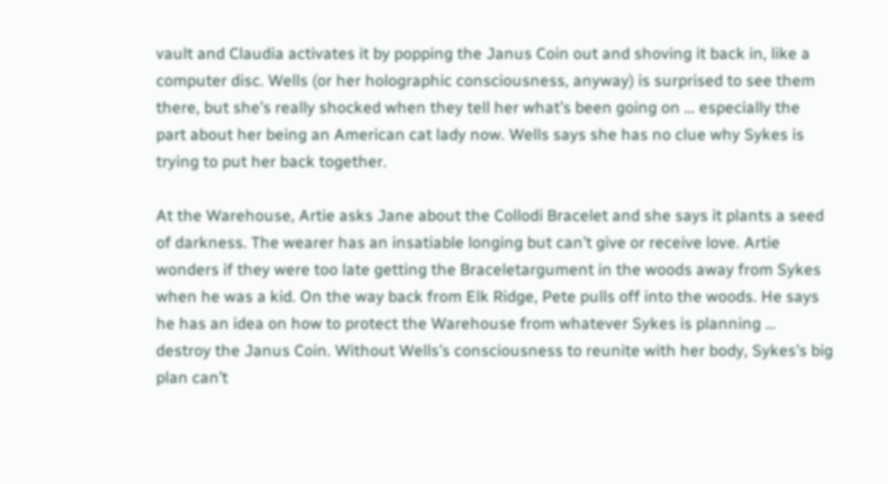vault and Claudia activates it by popping the Janus Coin out and shoving it back in, like a computer disc. Wells (or her holographic consciousness, anyway) is surprised to see them there, but she’s really shocked when they tell her what’s been going on … especially the part about her being an American cat lady now. Wells says she has no clue why Sykes is trying to put her back together.

At the Warehouse, Artie asks Jane about the Collodi Bracelet and she says it plants a seed of darkness. The wearer has an insatiable longing but can’t give or receive love. Artie wonders if they were too late getting the Braceletargument in the woods away from Sykes when he was a kid. On the way back from Elk Ridge, Pete pulls off into the woods. He says he has an idea on how to protect the Warehouse from whatever Sykes is planning … destroy the Janus Coin. Without Wells’s consciousness to reunite with her body, Sykes’s big plan can’t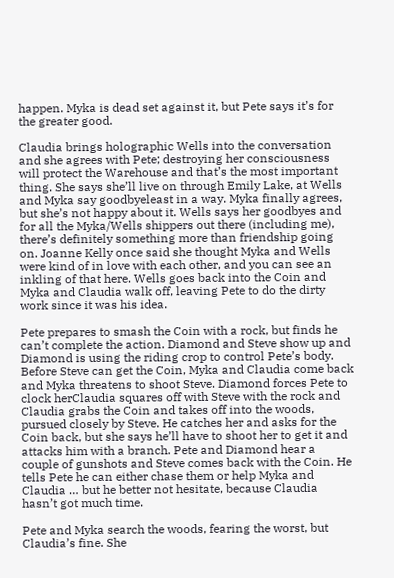happen. Myka is dead set against it, but Pete says it’s for the greater good.

Claudia brings holographic Wells into the conversation and she agrees with Pete; destroying her consciousness will protect the Warehouse and that’s the most important thing. She says she’ll live on through Emily Lake, at Wells and Myka say goodbyeleast in a way. Myka finally agrees, but she’s not happy about it. Wells says her goodbyes and for all the Myka/Wells shippers out there (including me), there’s definitely something more than friendship going on. Joanne Kelly once said she thought Myka and Wells were kind of in love with each other, and you can see an inkling of that here. Wells goes back into the Coin and Myka and Claudia walk off, leaving Pete to do the dirty work since it was his idea.

Pete prepares to smash the Coin with a rock, but finds he can’t complete the action. Diamond and Steve show up and Diamond is using the riding crop to control Pete’s body. Before Steve can get the Coin, Myka and Claudia come back and Myka threatens to shoot Steve. Diamond forces Pete to clock herClaudia squares off with Steve with the rock and Claudia grabs the Coin and takes off into the woods, pursued closely by Steve. He catches her and asks for the Coin back, but she says he’ll have to shoot her to get it and attacks him with a branch. Pete and Diamond hear a couple of gunshots and Steve comes back with the Coin. He tells Pete he can either chase them or help Myka and Claudia … but he better not hesitate, because Claudia hasn’t got much time.

Pete and Myka search the woods, fearing the worst, but Claudia’s fine. She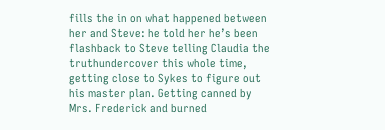fills the in on what happened between her and Steve: he told her he’s been flashback to Steve telling Claudia the truthundercover this whole time, getting close to Sykes to figure out his master plan. Getting canned by Mrs. Frederick and burned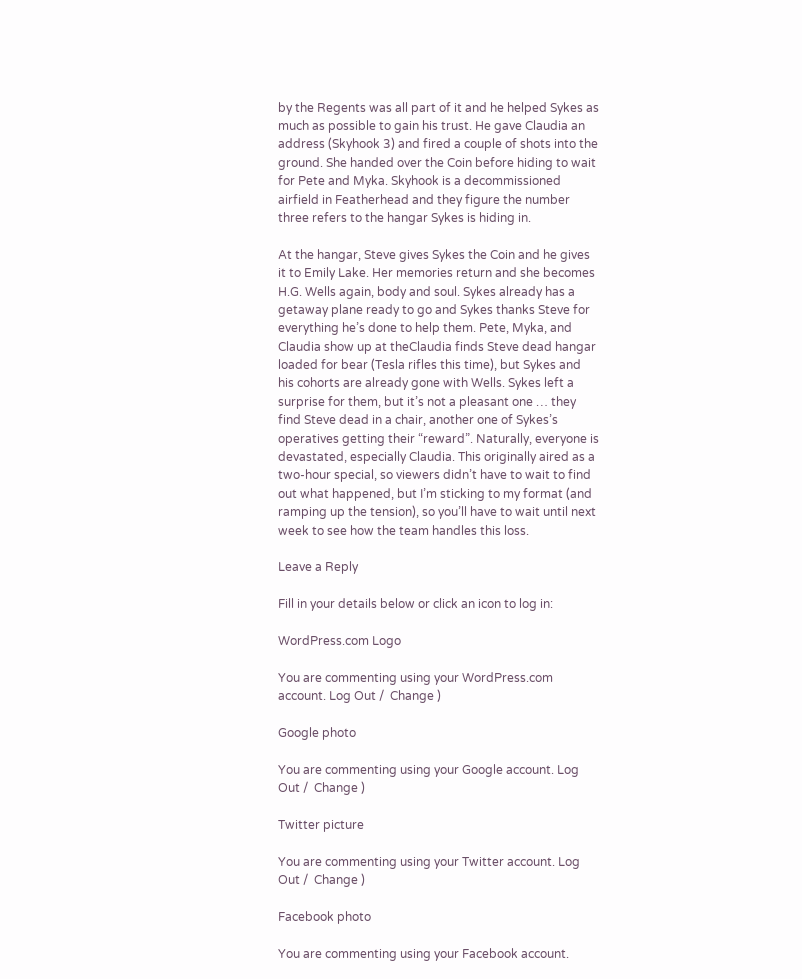by the Regents was all part of it and he helped Sykes as much as possible to gain his trust. He gave Claudia an address (Skyhook 3) and fired a couple of shots into the ground. She handed over the Coin before hiding to wait for Pete and Myka. Skyhook is a decommissioned airfield in Featherhead and they figure the number three refers to the hangar Sykes is hiding in.

At the hangar, Steve gives Sykes the Coin and he gives it to Emily Lake. Her memories return and she becomes H.G. Wells again, body and soul. Sykes already has a getaway plane ready to go and Sykes thanks Steve for everything he’s done to help them. Pete, Myka, and Claudia show up at theClaudia finds Steve dead hangar loaded for bear (Tesla rifles this time), but Sykes and his cohorts are already gone with Wells. Sykes left a surprise for them, but it’s not a pleasant one … they find Steve dead in a chair, another one of Sykes’s operatives getting their “reward”. Naturally, everyone is devastated, especially Claudia. This originally aired as a two-hour special, so viewers didn’t have to wait to find out what happened, but I’m sticking to my format (and ramping up the tension), so you’ll have to wait until next week to see how the team handles this loss.

Leave a Reply

Fill in your details below or click an icon to log in:

WordPress.com Logo

You are commenting using your WordPress.com account. Log Out /  Change )

Google photo

You are commenting using your Google account. Log Out /  Change )

Twitter picture

You are commenting using your Twitter account. Log Out /  Change )

Facebook photo

You are commenting using your Facebook account.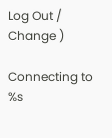Log Out /  Change )

Connecting to %s